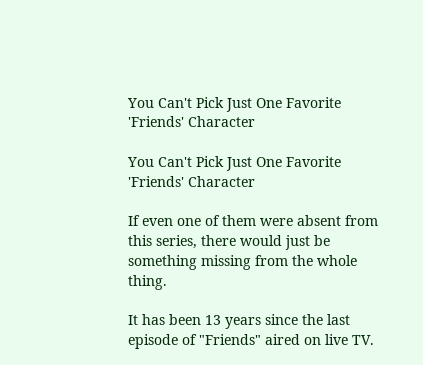You Can't Pick Just One Favorite 'Friends' Character

You Can't Pick Just One Favorite 'Friends' Character

If even one of them were absent from this series, there would just be something missing from the whole thing.

It has been 13 years since the last episode of "Friends" aired on live TV.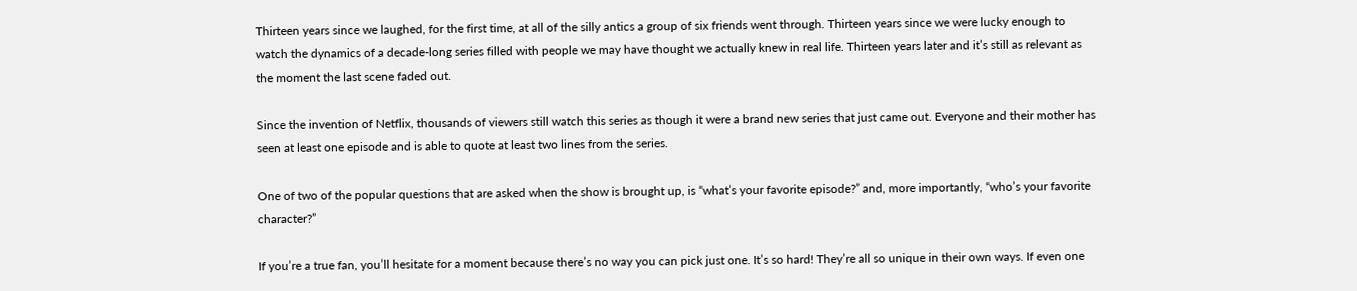Thirteen years since we laughed, for the first time, at all of the silly antics a group of six friends went through. Thirteen years since we were lucky enough to watch the dynamics of a decade-long series filled with people we may have thought we actually knew in real life. Thirteen years later and it’s still as relevant as the moment the last scene faded out.

Since the invention of Netflix, thousands of viewers still watch this series as though it were a brand new series that just came out. Everyone and their mother has seen at least one episode and is able to quote at least two lines from the series.

One of two of the popular questions that are asked when the show is brought up, is “what’s your favorite episode?” and, more importantly, “who’s your favorite character?”

If you’re a true fan, you’ll hesitate for a moment because there’s no way you can pick just one. It’s so hard! They’re all so unique in their own ways. If even one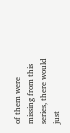of them were missing from this series, there would just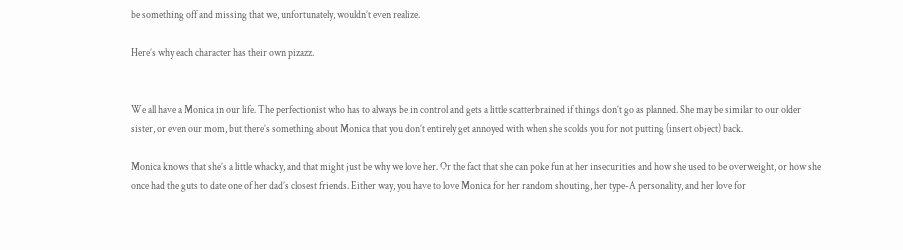be something off and missing that we, unfortunately, wouldn’t even realize.

Here’s why each character has their own pizazz.


We all have a Monica in our life. The perfectionist who has to always be in control and gets a little scatterbrained if things don’t go as planned. She may be similar to our older sister, or even our mom, but there’s something about Monica that you don’t entirely get annoyed with when she scolds you for not putting (insert object) back.

Monica knows that she’s a little whacky, and that might just be why we love her. Or the fact that she can poke fun at her insecurities and how she used to be overweight, or how she once had the guts to date one of her dad’s closest friends. Either way, you have to love Monica for her random shouting, her type-A personality, and her love for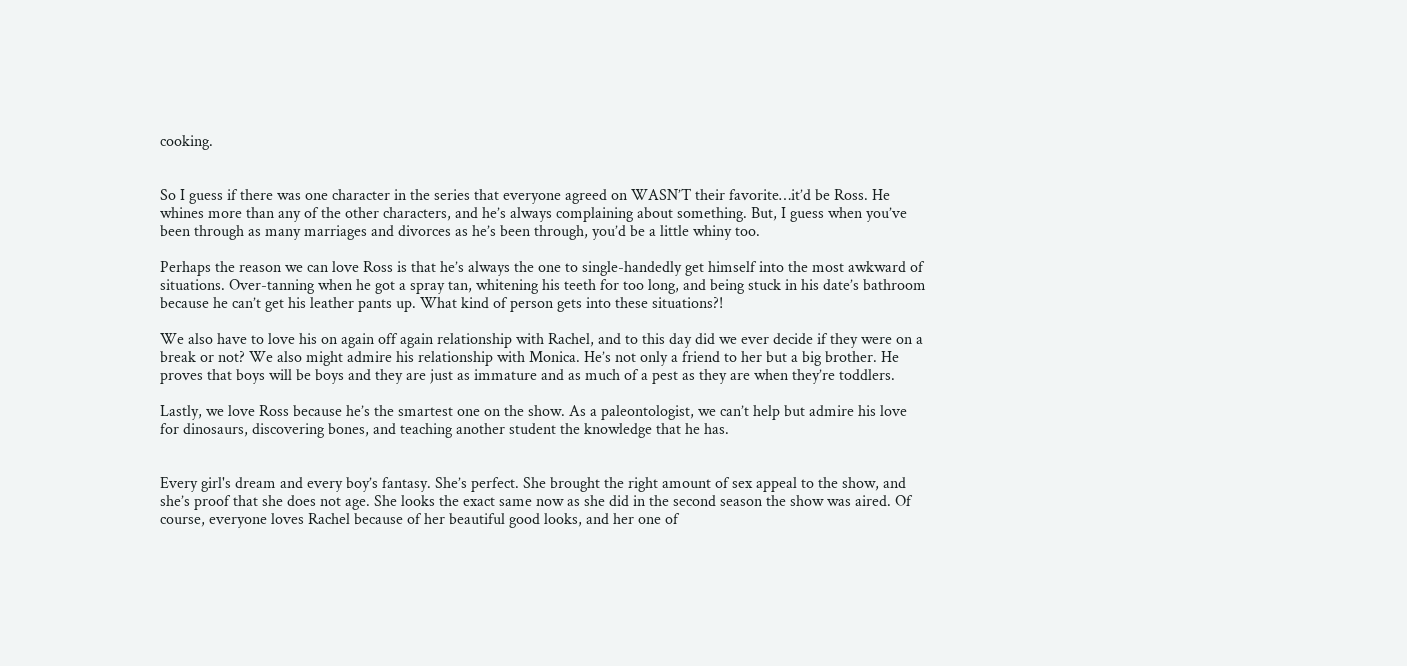cooking.


So I guess if there was one character in the series that everyone agreed on WASN’T their favorite…it’d be Ross. He whines more than any of the other characters, and he’s always complaining about something. But, I guess when you’ve been through as many marriages and divorces as he’s been through, you’d be a little whiny too.

Perhaps the reason we can love Ross is that he’s always the one to single-handedly get himself into the most awkward of situations. Over-tanning when he got a spray tan, whitening his teeth for too long, and being stuck in his date’s bathroom because he can’t get his leather pants up. What kind of person gets into these situations?!

We also have to love his on again off again relationship with Rachel, and to this day did we ever decide if they were on a break or not? We also might admire his relationship with Monica. He’s not only a friend to her but a big brother. He proves that boys will be boys and they are just as immature and as much of a pest as they are when they’re toddlers.

Lastly, we love Ross because he’s the smartest one on the show. As a paleontologist, we can’t help but admire his love for dinosaurs, discovering bones, and teaching another student the knowledge that he has.


Every girl's dream and every boy’s fantasy. She’s perfect. She brought the right amount of sex appeal to the show, and she’s proof that she does not age. She looks the exact same now as she did in the second season the show was aired. Of course, everyone loves Rachel because of her beautiful good looks, and her one of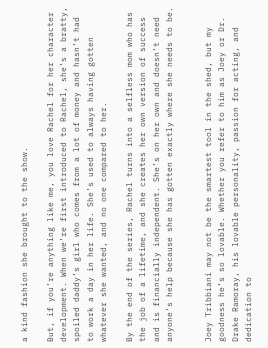a kind fashion she brought to the show.

But, if you’re anything like me, you love Rachel for her character development. When we’re first introduced to Rachel, she’s a bratty, spoiled daddy’s girl who comes from a lot of money and hasn’t had to work a day in her life. She’s used to always having gotten whatever she wanted, and no one compared to her.

By the end of the series, Rachel turns into a selfless mom who has the job of a lifetime, and she creates her own version of success and is financially independent. She’s on her own and doesn’t need anyone’s help because she has gotten exactly where she needs to be.


Joey Tribbiani may not be the smartest tool in the shed, but my goodness he’s so lovable. Whether you refer to him as Joey or Dr. Drake Ramoray, his lovable personality, passion for acting, and dedication to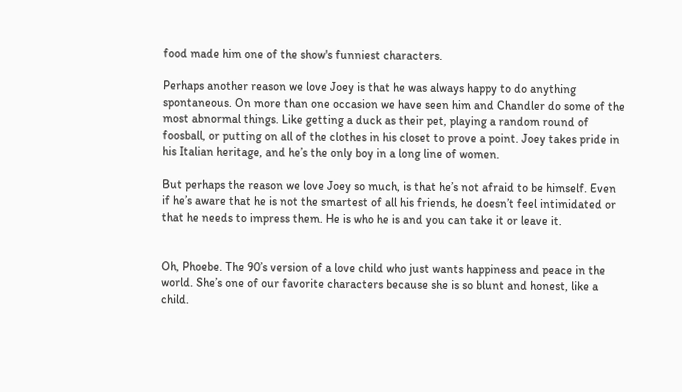food made him one of the show's funniest characters.

Perhaps another reason we love Joey is that he was always happy to do anything spontaneous. On more than one occasion we have seen him and Chandler do some of the most abnormal things. Like getting a duck as their pet, playing a random round of foosball, or putting on all of the clothes in his closet to prove a point. Joey takes pride in his Italian heritage, and he’s the only boy in a long line of women.

But perhaps the reason we love Joey so much, is that he’s not afraid to be himself. Even if he’s aware that he is not the smartest of all his friends, he doesn’t feel intimidated or that he needs to impress them. He is who he is and you can take it or leave it.


Oh, Phoebe. The 90’s version of a love child who just wants happiness and peace in the world. She’s one of our favorite characters because she is so blunt and honest, like a child.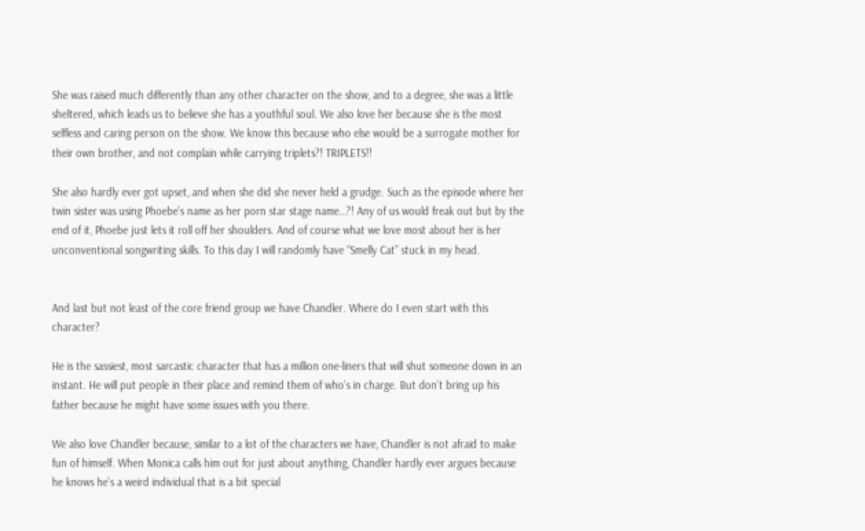She was raised much differently than any other character on the show, and to a degree, she was a little sheltered, which leads us to believe she has a youthful soul. We also love her because she is the most selfless and caring person on the show. We know this because who else would be a surrogate mother for their own brother, and not complain while carrying triplets?! TRIPLETS!!

She also hardly ever got upset, and when she did she never held a grudge. Such as the episode where her twin sister was using Phoebe’s name as her porn star stage name…?! Any of us would freak out but by the end of it, Phoebe just lets it roll off her shoulders. And of course what we love most about her is her unconventional songwriting skills. To this day I will randomly have “Smelly Cat” stuck in my head.


And last but not least of the core friend group we have Chandler. Where do I even start with this character?

He is the sassiest, most sarcastic character that has a million one-liners that will shut someone down in an instant. He will put people in their place and remind them of who’s in charge. But don’t bring up his father because he might have some issues with you there.

We also love Chandler because, similar to a lot of the characters we have, Chandler is not afraid to make fun of himself. When Monica calls him out for just about anything, Chandler hardly ever argues because he knows he’s a weird individual that is a bit special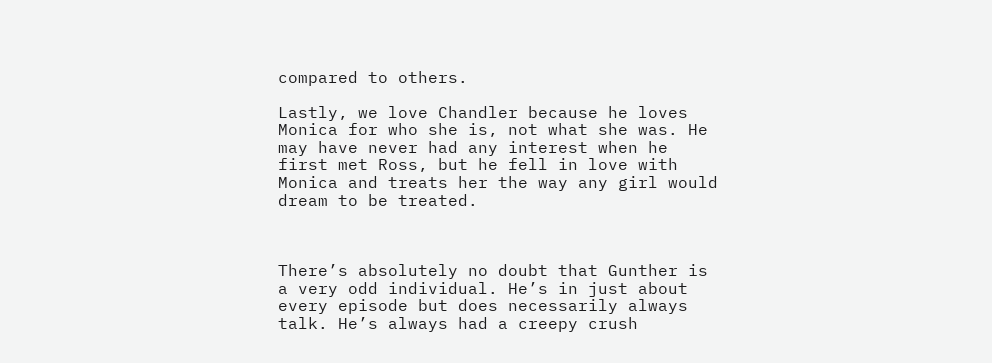compared to others.

Lastly, we love Chandler because he loves Monica for who she is, not what she was. He may have never had any interest when he first met Ross, but he fell in love with Monica and treats her the way any girl would dream to be treated.



There’s absolutely no doubt that Gunther is a very odd individual. He’s in just about every episode but does necessarily always talk. He’s always had a creepy crush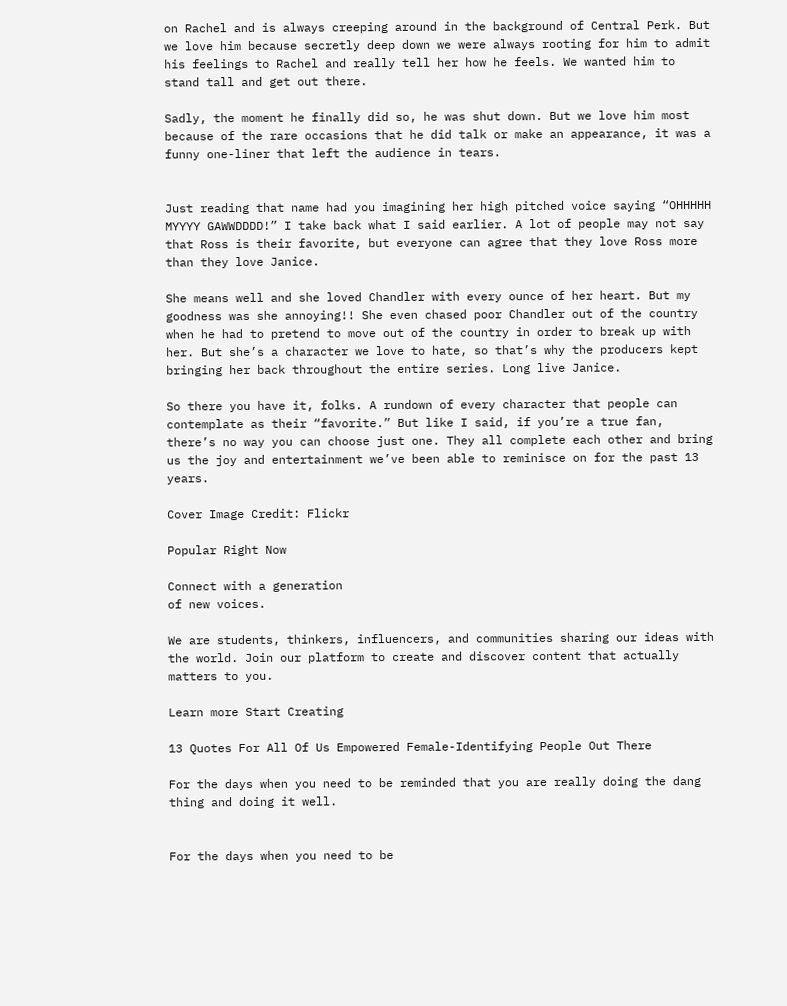on Rachel and is always creeping around in the background of Central Perk. But we love him because secretly deep down we were always rooting for him to admit his feelings to Rachel and really tell her how he feels. We wanted him to stand tall and get out there.

Sadly, the moment he finally did so, he was shut down. But we love him most because of the rare occasions that he did talk or make an appearance, it was a funny one-liner that left the audience in tears.


Just reading that name had you imagining her high pitched voice saying “OHHHHH MYYYY GAWWDDDD!” I take back what I said earlier. A lot of people may not say that Ross is their favorite, but everyone can agree that they love Ross more than they love Janice.

She means well and she loved Chandler with every ounce of her heart. But my goodness was she annoying!! She even chased poor Chandler out of the country when he had to pretend to move out of the country in order to break up with her. But she’s a character we love to hate, so that’s why the producers kept bringing her back throughout the entire series. Long live Janice.

So there you have it, folks. A rundown of every character that people can contemplate as their “favorite.” But like I said, if you’re a true fan, there’s no way you can choose just one. They all complete each other and bring us the joy and entertainment we’ve been able to reminisce on for the past 13 years.

Cover Image Credit: Flickr

Popular Right Now

Connect with a generation
of new voices.

We are students, thinkers, influencers, and communities sharing our ideas with the world. Join our platform to create and discover content that actually matters to you.

Learn more Start Creating

13 Quotes For All Of Us Empowered Female-Identifying People Out There

For the days when you need to be reminded that you are really doing the dang thing and doing it well.


For the days when you need to be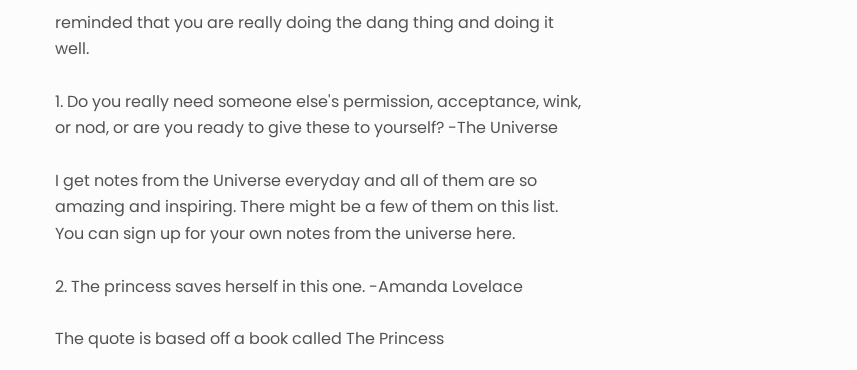reminded that you are really doing the dang thing and doing it well.

1. Do you really need someone else's permission, acceptance, wink, or nod, or are you ready to give these to yourself? -The Universe

I get notes from the Universe everyday and all of them are so amazing and inspiring. There might be a few of them on this list. You can sign up for your own notes from the universe here.

2. The princess saves herself in this one. -Amanda Lovelace

The quote is based off a book called The Princess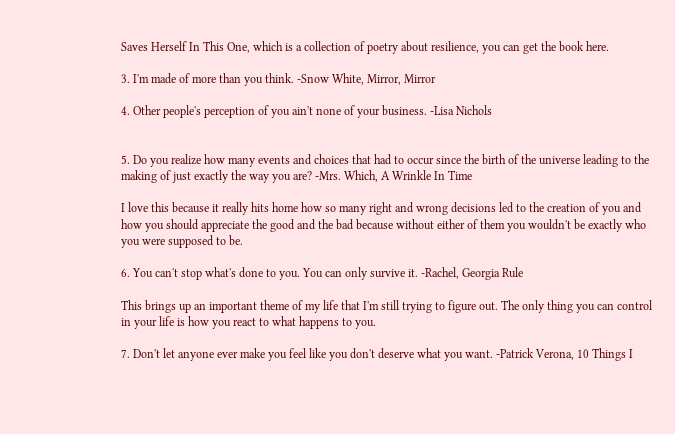Saves Herself In This One, which is a collection of poetry about resilience, you can get the book here.

3. I'm made of more than you think. -Snow White, Mirror, Mirror

4. Other people's perception of you ain't none of your business. -Lisa Nichols


5. Do you realize how many events and choices that had to occur since the birth of the universe leading to the making of just exactly the way you are? -Mrs. Which, A Wrinkle In Time

I love this because it really hits home how so many right and wrong decisions led to the creation of you and how you should appreciate the good and the bad because without either of them you wouldn't be exactly who you were supposed to be.

6. You can't stop what's done to you. You can only survive it. -Rachel, Georgia Rule

This brings up an important theme of my life that I'm still trying to figure out. The only thing you can control in your life is how you react to what happens to you.

7. Don't let anyone ever make you feel like you don't deserve what you want. -Patrick Verona, 10 Things I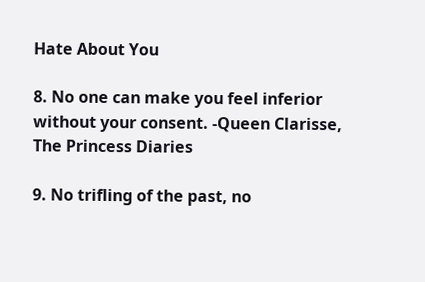Hate About You

8. No one can make you feel inferior without your consent. -Queen Clarisse, The Princess Diaries

9. No trifling of the past, no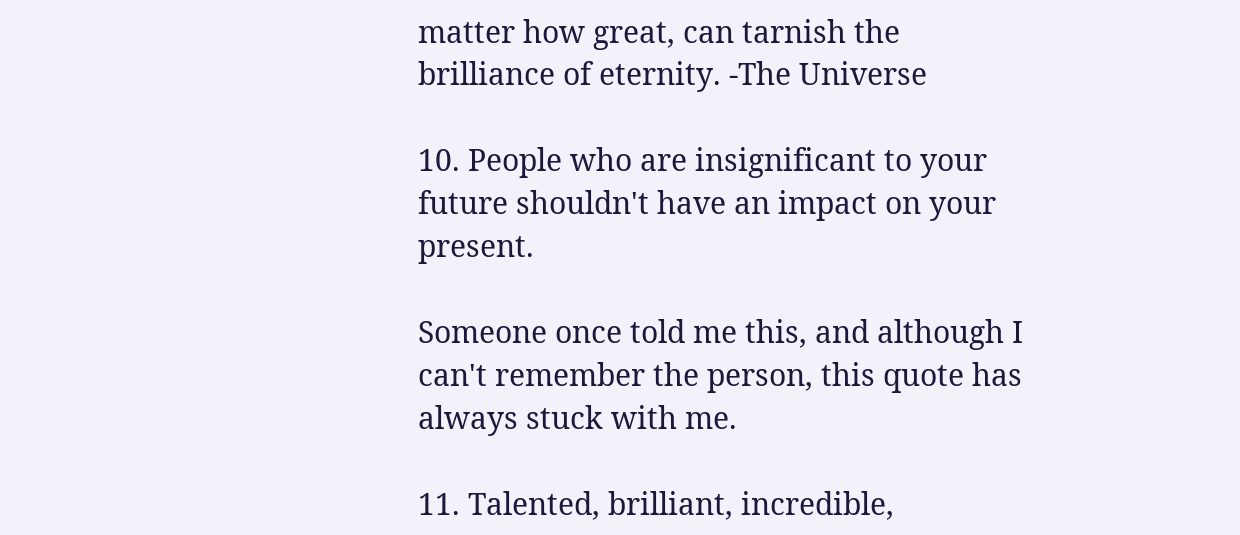matter how great, can tarnish the brilliance of eternity. -The Universe

10. People who are insignificant to your future shouldn't have an impact on your present.

Someone once told me this, and although I can't remember the person, this quote has always stuck with me.

11. Talented, brilliant, incredible,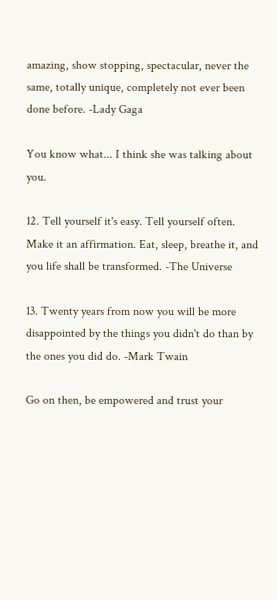amazing, show stopping, spectacular, never the same, totally unique, completely not ever been done before. -Lady Gaga

You know what... I think she was talking about you.

12. Tell yourself it's easy. Tell yourself often. Make it an affirmation. Eat, sleep, breathe it, and you life shall be transformed. -The Universe

13. Twenty years from now you will be more disappointed by the things you didn't do than by the ones you did do. -Mark Twain

Go on then, be empowered and trust your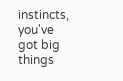instincts, you've got big things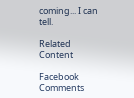coming... I can tell.

Related Content

Facebook Comments